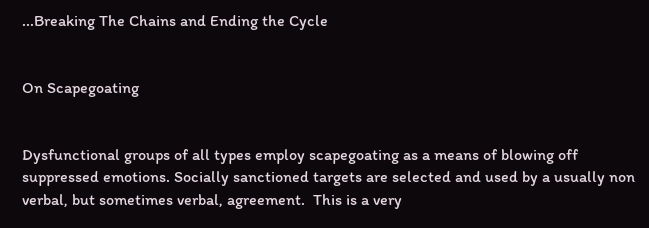...Breaking The Chains and Ending the Cycle


On Scapegoating


Dysfunctional groups of all types employ scapegoating as a means of blowing off suppressed emotions. Socially sanctioned targets are selected and used by a usually non verbal, but sometimes verbal, agreement.  This is a very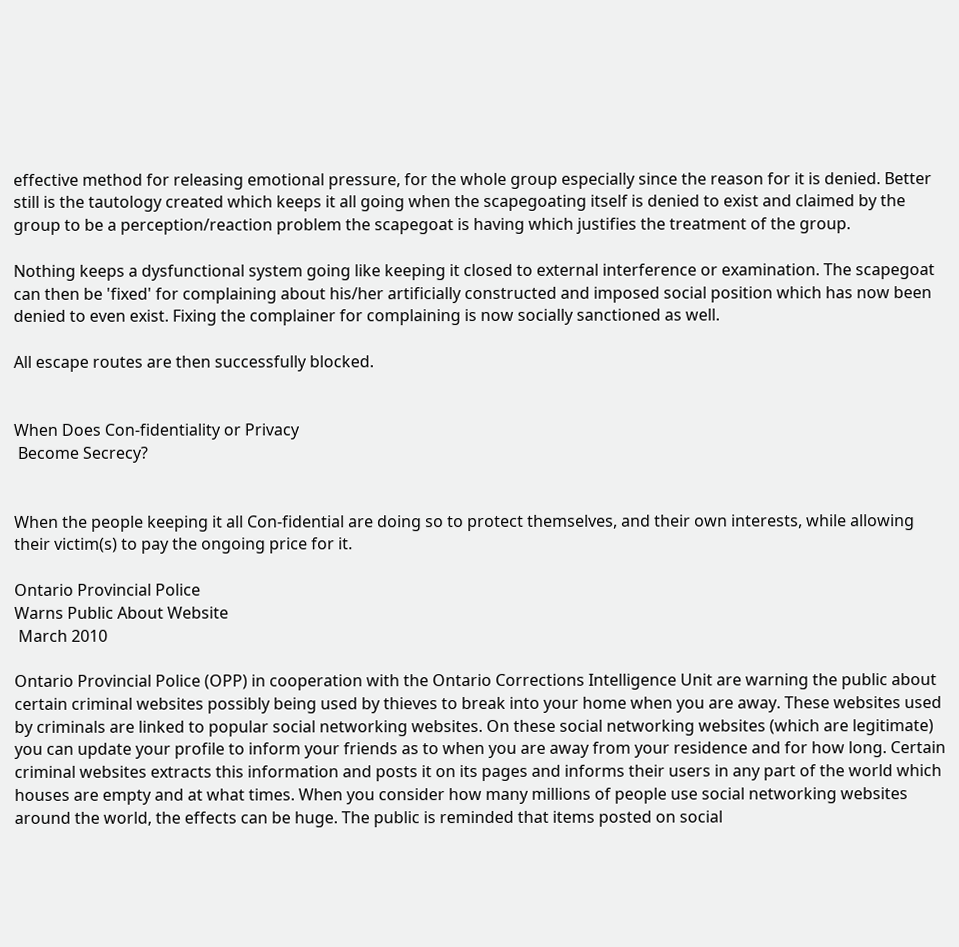effective method for releasing emotional pressure, for the whole group especially since the reason for it is denied. Better still is the tautology created which keeps it all going when the scapegoating itself is denied to exist and claimed by the group to be a perception/reaction problem the scapegoat is having which justifies the treatment of the group.

Nothing keeps a dysfunctional system going like keeping it closed to external interference or examination. The scapegoat can then be 'fixed' for complaining about his/her artificially constructed and imposed social position which has now been denied to even exist. Fixing the complainer for complaining is now socially sanctioned as well.

All escape routes are then successfully blocked.


When Does Con-fidentiality or Privacy
 Become Secrecy?


When the people keeping it all Con-fidential are doing so to protect themselves, and their own interests, while allowing their victim(s) to pay the ongoing price for it.

Ontario Provincial Police
Warns Public About Website
 March 2010

Ontario Provincial Police (OPP) in cooperation with the Ontario Corrections Intelligence Unit are warning the public about certain criminal websites possibly being used by thieves to break into your home when you are away. These websites used by criminals are linked to popular social networking websites. On these social networking websites (which are legitimate) you can update your profile to inform your friends as to when you are away from your residence and for how long. Certain criminal websites extracts this information and posts it on its pages and informs their users in any part of the world which houses are empty and at what times. When you consider how many millions of people use social networking websites around the world, the effects can be huge. The public is reminded that items posted on social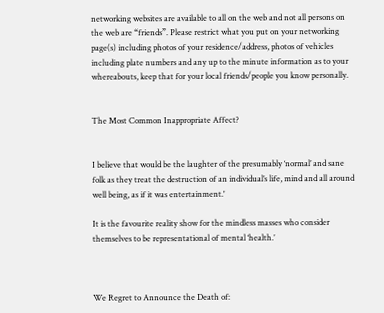networking websites are available to all on the web and not all persons on the web are “friends”. Please restrict what you put on your networking page(s) including photos of your residence/address, photos of vehicles including plate numbers and any up to the minute information as to your whereabouts, keep that for your local friends/people you know personally.


The Most Common Inappropriate Affect?


I believe that would be the laughter of the presumably ‘normal’ and sane folk as they treat the destruction of an individual’s life, mind and all around well being, as if it was entertainment.'

It is the favourite reality show for the mindless masses who consider themselves to be representational of mental ‘health.’



We Regret to Announce the Death of: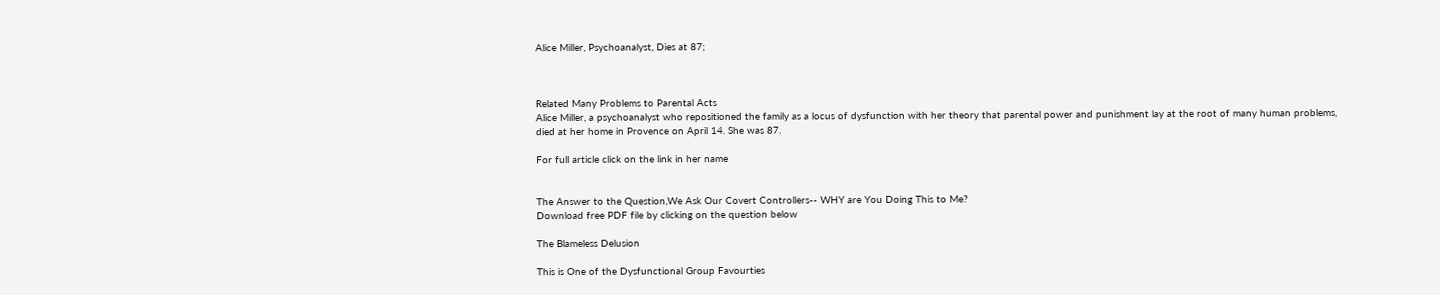Alice Miller, Psychoanalyst, Dies at 87;



Related Many Problems to Parental Acts
Alice Miller, a psychoanalyst who repositioned the family as a locus of dysfunction with her theory that parental power and punishment lay at the root of many human problems, died at her home in Provence on April 14. She was 87.

For full article click on the link in her name


The Answer to the Question,We Ask Our Covert Controllers-- WHY are You Doing This to Me?
Download free PDF file by clicking on the question below

The Blameless Delusion

This is One of the Dysfunctional Group Favourties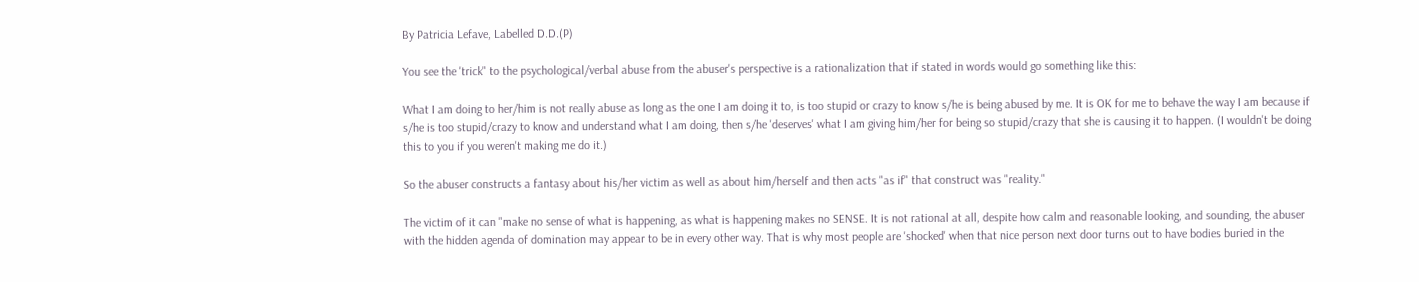By Patricia Lefave, Labelled D.D.(P)

You see the 'trick" to the psychological/verbal abuse from the abuser's perspective is a rationalization that if stated in words would go something like this:

What I am doing to her/him is not really abuse as long as the one I am doing it to, is too stupid or crazy to know s/he is being abused by me. It is OK for me to behave the way I am because if s/he is too stupid/crazy to know and understand what I am doing, then s/he 'deserves' what I am giving him/her for being so stupid/crazy that she is causing it to happen. (I wouldn't be doing this to you if you weren't making me do it.)

So the abuser constructs a fantasy about his/her victim as well as about him/herself and then acts "as if" that construct was "reality."

The victim of it can "make no sense of what is happening, as what is happening makes no SENSE. It is not rational at all, despite how calm and reasonable looking, and sounding, the abuser with the hidden agenda of domination may appear to be in every other way. That is why most people are 'shocked' when that nice person next door turns out to have bodies buried in the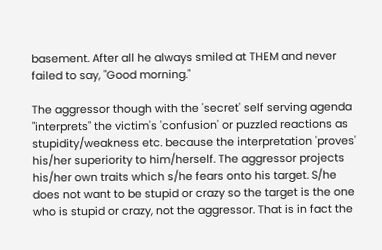basement. After all he always smiled at THEM and never failed to say, "Good morning."

The aggressor though with the 'secret' self serving agenda "interprets" the victim's 'confusion' or puzzled reactions as stupidity/weakness etc. because the interpretation 'proves' his/her superiority to him/herself. The aggressor projects his/her own traits which s/he fears onto his target. S/he does not want to be stupid or crazy so the target is the one who is stupid or crazy, not the aggressor. That is in fact the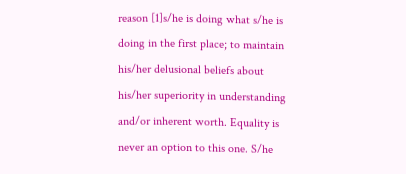reason [1]s/he is doing what s/he is doing in the first place; to maintain his/her delusional beliefs about his/her superiority in understanding and/or inherent worth. Equality is never an option to this one. S/he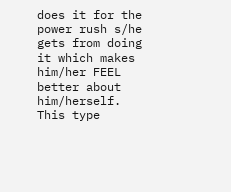does it for the power rush s/he gets from doing it which makes him/her FEEL better about him/herself. This type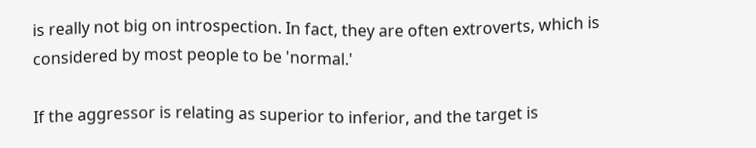is really not big on introspection. In fact, they are often extroverts, which is considered by most people to be 'normal.'

If the aggressor is relating as superior to inferior, and the target is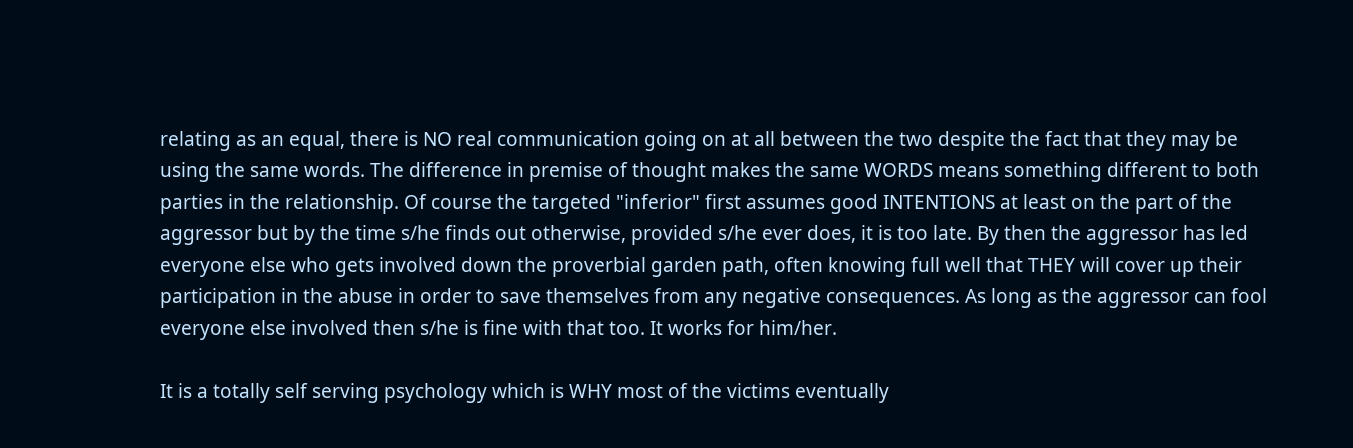relating as an equal, there is NO real communication going on at all between the two despite the fact that they may be using the same words. The difference in premise of thought makes the same WORDS means something different to both parties in the relationship. Of course the targeted "inferior" first assumes good INTENTIONS at least on the part of the aggressor but by the time s/he finds out otherwise, provided s/he ever does, it is too late. By then the aggressor has led everyone else who gets involved down the proverbial garden path, often knowing full well that THEY will cover up their participation in the abuse in order to save themselves from any negative consequences. As long as the aggressor can fool everyone else involved then s/he is fine with that too. It works for him/her.

It is a totally self serving psychology which is WHY most of the victims eventually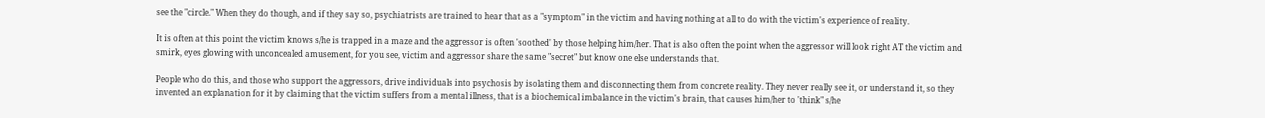see the "circle." When they do though, and if they say so, psychiatrists are trained to hear that as a "symptom" in the victim and having nothing at all to do with the victim's experience of reality.

It is often at this point the victim knows s/he is trapped in a maze and the aggressor is often 'soothed' by those helping him/her. That is also often the point when the aggressor will look right AT the victim and smirk, eyes glowing with unconcealed amusement, for you see, victim and aggressor share the same "secret" but know one else understands that.

People who do this, and those who support the aggressors, drive individuals into psychosis by isolating them and disconnecting them from concrete reality. They never really see it, or understand it, so they invented an explanation for it by claiming that the victim suffers from a mental illness, that is a biochemical imbalance in the victim's brain, that causes him/her to 'think" s/he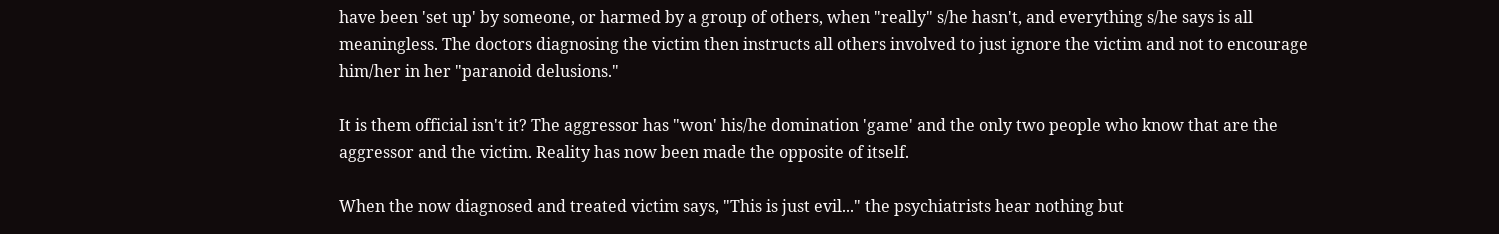have been 'set up' by someone, or harmed by a group of others, when "really" s/he hasn't, and everything s/he says is all meaningless. The doctors diagnosing the victim then instructs all others involved to just ignore the victim and not to encourage him/her in her "paranoid delusions."

It is them official isn't it? The aggressor has "won' his/he domination 'game' and the only two people who know that are the aggressor and the victim. Reality has now been made the opposite of itself.

When the now diagnosed and treated victim says, "This is just evil..." the psychiatrists hear nothing but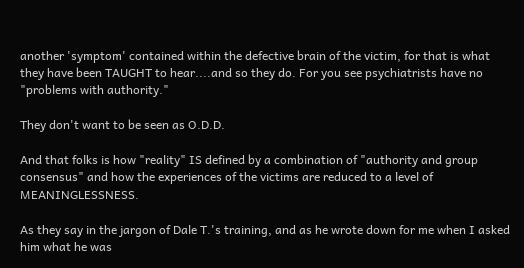another 'symptom' contained within the defective brain of the victim, for that is what they have been TAUGHT to hear....and so they do. For you see psychiatrists have no "problems with authority."

They don't want to be seen as O.D.D.

And that folks is how "reality" IS defined by a combination of "authority and group consensus" and how the experiences of the victims are reduced to a level of MEANINGLESSNESS.

As they say in the jargon of Dale T.'s training, and as he wrote down for me when I asked him what he was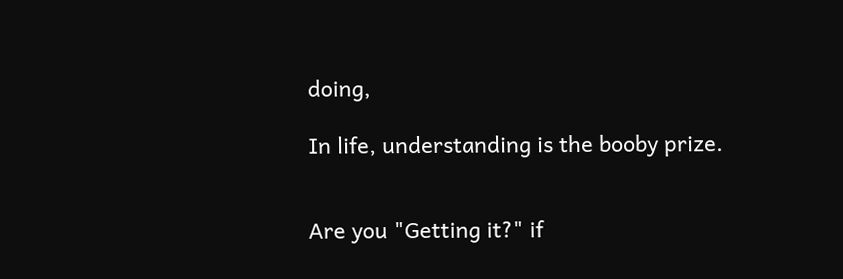doing,

In life, understanding is the booby prize.


Are you "Getting it?" if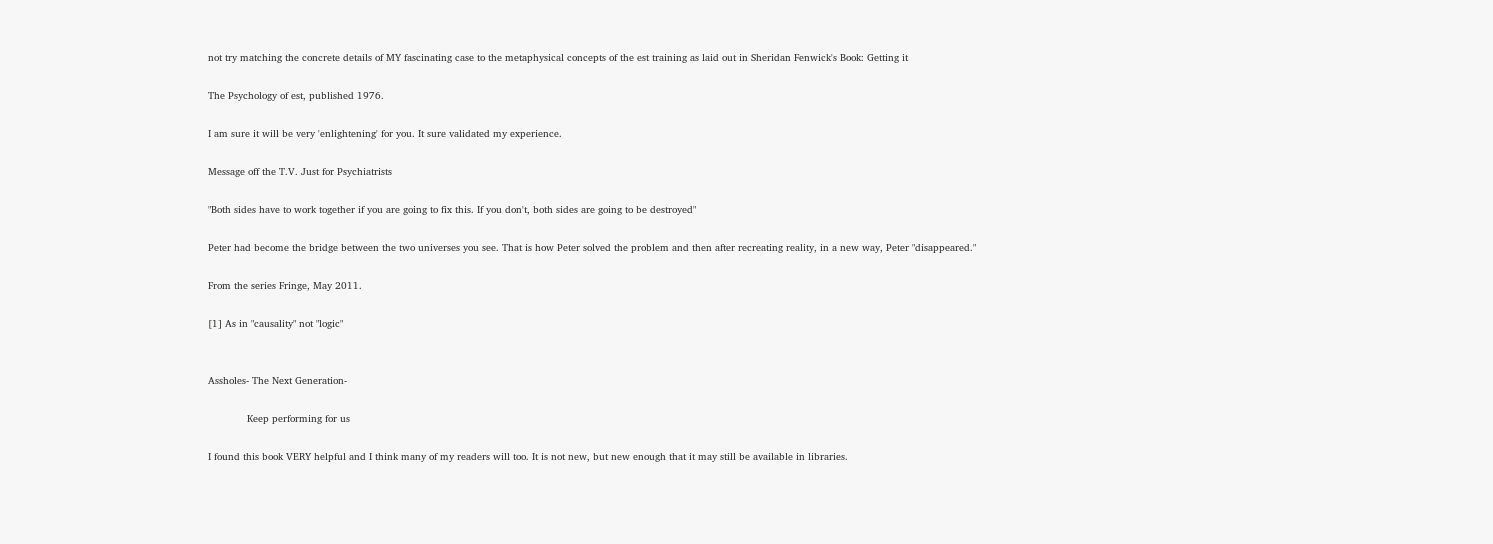not try matching the concrete details of MY fascinating case to the metaphysical concepts of the est training as laid out in Sheridan Fenwick's Book: Getting it

The Psychology of est, published 1976.

I am sure it will be very 'enlightening' for you. It sure validated my experience.

Message off the T.V. Just for Psychiatrists

"Both sides have to work together if you are going to fix this. If you don't, both sides are going to be destroyed"

Peter had become the bridge between the two universes you see. That is how Peter solved the problem and then after recreating reality, in a new way, Peter "disappeared."

From the series Fringe, May 2011.

[1] As in "causality" not "logic"


Assholes- The Next Generation-

             Keep performing for us

I found this book VERY helpful and I think many of my readers will too. It is not new, but new enough that it may still be available in libraries.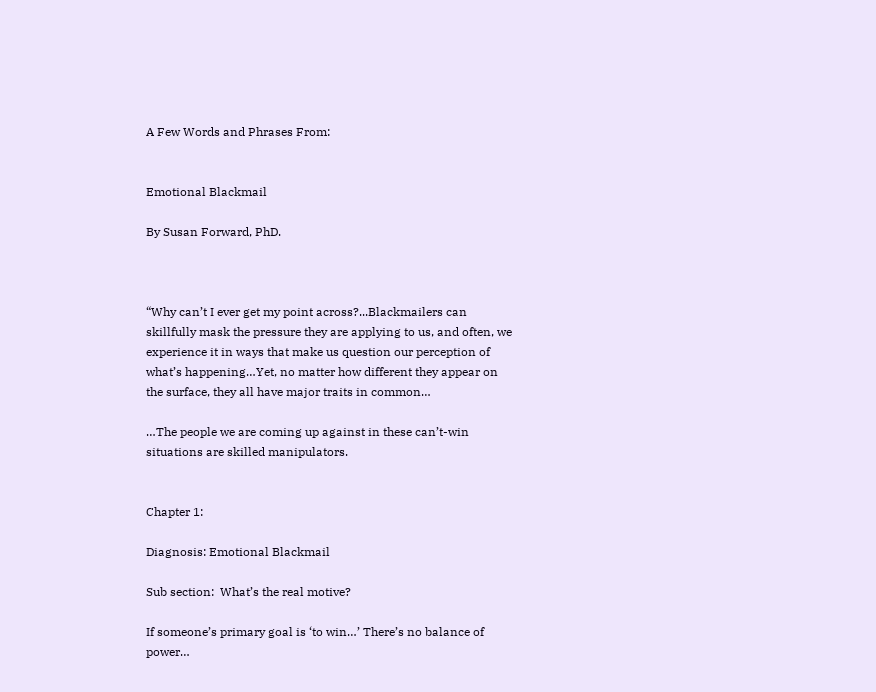A Few Words and Phrases From:


Emotional Blackmail

By Susan Forward, PhD.



“Why can’t I ever get my point across?...Blackmailers can skillfully mask the pressure they are applying to us, and often, we experience it in ways that make us question our perception of what’s happening…Yet, no matter how different they appear on the surface, they all have major traits in common…

…The people we are coming up against in these can’t-win situations are skilled manipulators.


Chapter 1:

Diagnosis: Emotional Blackmail

Sub section:  What’s the real motive?

If someone’s primary goal is ‘to win…’ There’s no balance of power…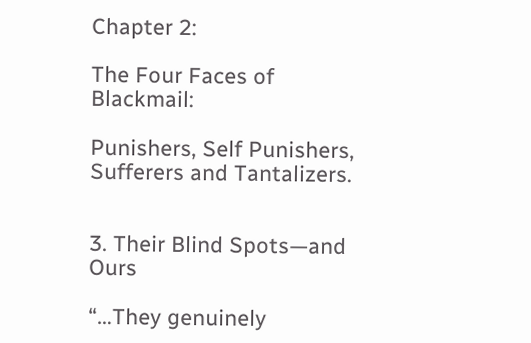Chapter 2:

The Four Faces of Blackmail:

Punishers, Self Punishers, Sufferers and Tantalizers.


3. Their Blind Spots—and Ours

“…They genuinely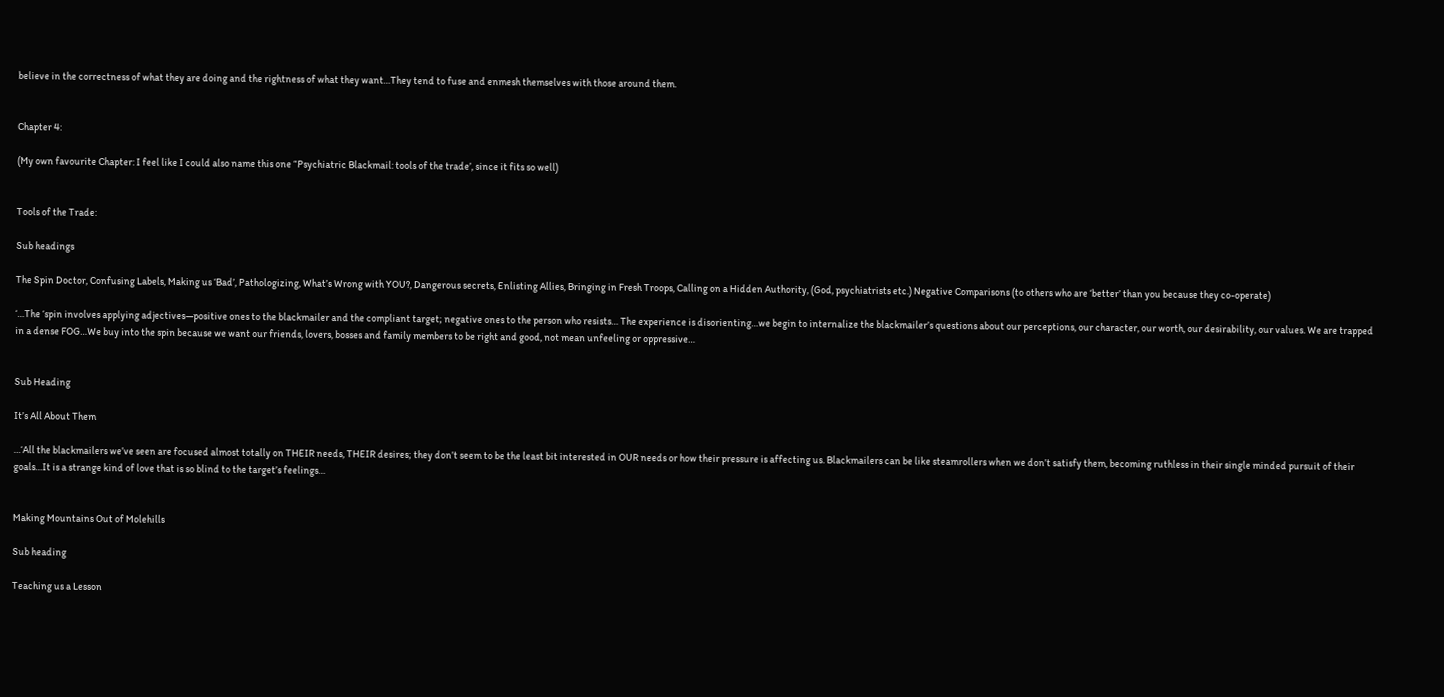believe in the correctness of what they are doing and the rightness of what they want…They tend to fuse and enmesh themselves with those around them.


Chapter 4:

(My own favourite Chapter: I feel like I could also name this one “Psychiatric Blackmail: tools of the trade’, since it fits so well)


Tools of the Trade:

Sub headings

The Spin Doctor, Confusing Labels, Making us ‘Bad’, Pathologizing, What’s Wrong with YOU?, Dangerous secrets, Enlisting Allies, Bringing in Fresh Troops, Calling on a Hidden Authority, (God, psychiatrists etc.) Negative Comparisons (to others who are ‘better’ than you because they co-operate)

‘…The ‘spin involves applying adjectives—positive ones to the blackmailer and the compliant target; negative ones to the person who resists… The experience is disorienting…we begin to internalize the blackmailer’s questions about our perceptions, our character, our worth, our desirability, our values. We are trapped in a dense FOG…We buy into the spin because we want our friends, lovers, bosses and family members to be right and good, not mean unfeeling or oppressive…


Sub Heading

It’s All About Them

…‘All the blackmailers we’ve seen are focused almost totally on THEIR needs, THEIR desires; they don’t seem to be the least bit interested in OUR needs or how their pressure is affecting us. Blackmailers can be like steamrollers when we don’t satisfy them, becoming ruthless in their single minded pursuit of their goals…It is a strange kind of love that is so blind to the target’s feelings…


Making Mountains Out of Molehills

Sub heading

Teaching us a Lesson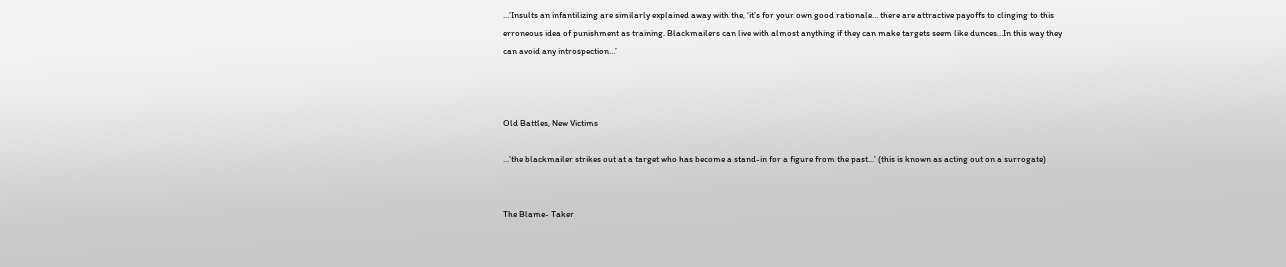…’Insults an infantilizing are similarly explained away with the, ‘it’s for your own good rationale… there are attractive payoffs to clinging to this erroneous idea of punishment as training. Blackmailers can live with almost anything if they can make targets seem like dunces…In this way they can avoid any introspection…’



Old Battles, New Victims

…’the blackmailer strikes out at a target who has become a stand-in for a figure from the past…’ (this is known as acting out on a surrogate)


The Blame- Taker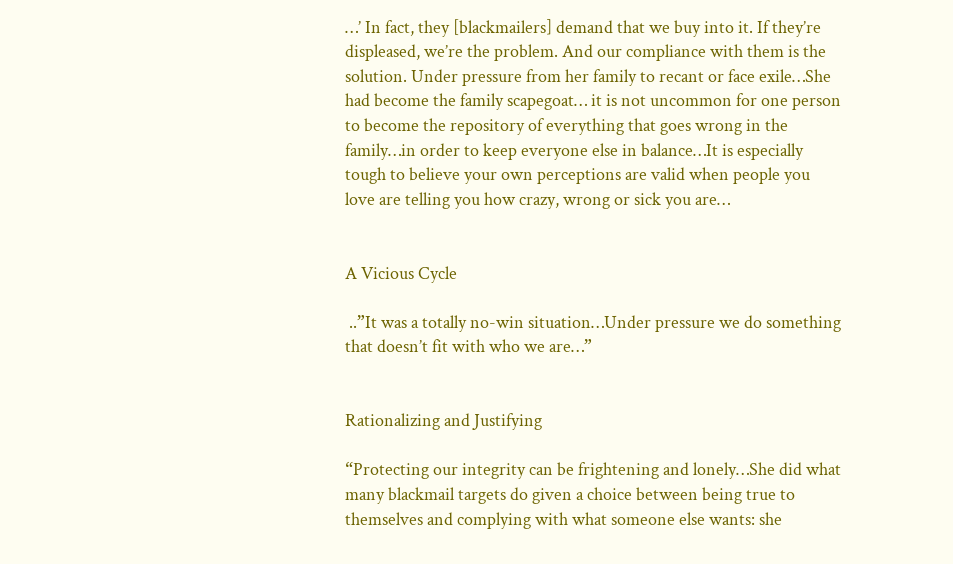…’ In fact, they [blackmailers] demand that we buy into it. If they’re displeased, we’re the problem. And our compliance with them is the solution. Under pressure from her family to recant or face exile…She had become the family scapegoat… it is not uncommon for one person to become the repository of everything that goes wrong in the family…in order to keep everyone else in balance…It is especially tough to believe your own perceptions are valid when people you love are telling you how crazy, wrong or sick you are…


A Vicious Cycle

 ..”It was a totally no-win situation…Under pressure we do something that doesn’t fit with who we are…”


Rationalizing and Justifying

“Protecting our integrity can be frightening and lonely…She did what many blackmail targets do given a choice between being true to themselves and complying with what someone else wants: she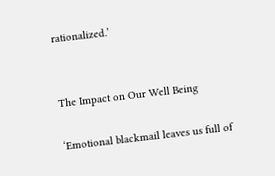rationalized.’


The Impact on Our Well Being

‘Emotional blackmail leaves us full of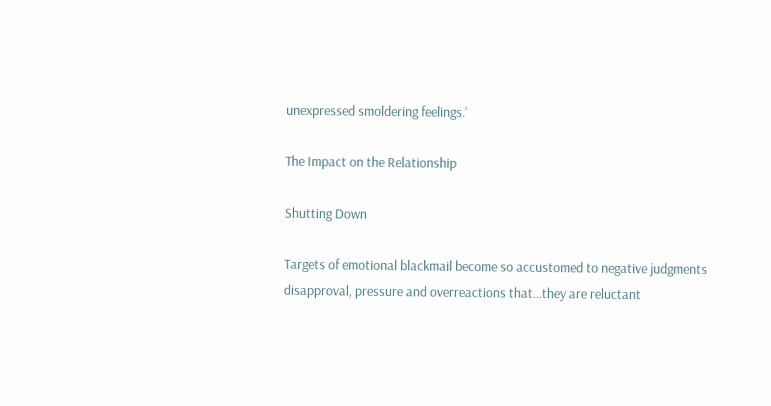unexpressed smoldering feelings.’

The Impact on the Relationship

Shutting Down

Targets of emotional blackmail become so accustomed to negative judgments disapproval, pressure and overreactions that…they are reluctant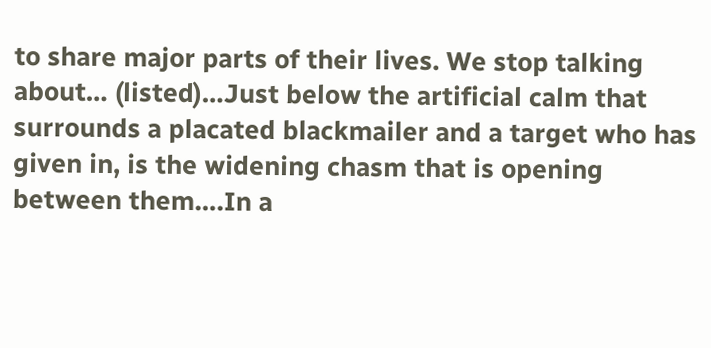to share major parts of their lives. We stop talking about… (listed)…Just below the artificial calm that surrounds a placated blackmailer and a target who has given in, is the widening chasm that is opening between them….In a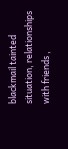blackmail tainted situation, relationships with friends ,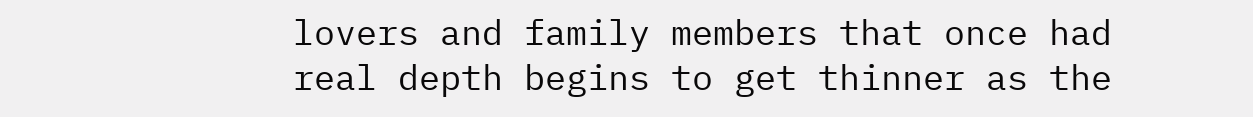lovers and family members that once had real depth begins to get thinner as the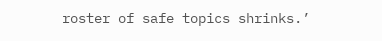roster of safe topics shrinks.’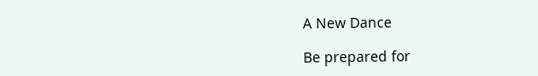A New Dance

Be prepared for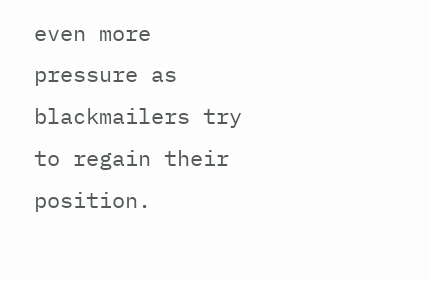even more pressure as blackmailers try to regain their position.